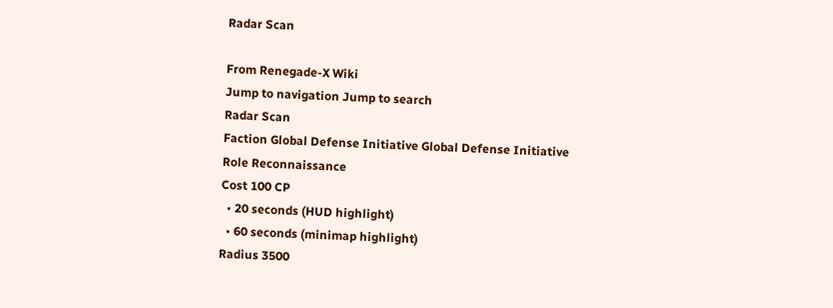Radar Scan

From Renegade-X Wiki
Jump to navigation Jump to search
Radar Scan
Faction Global Defense Initiative Global Defense Initiative
Role Reconnaissance
Cost 100 CP
  • 20 seconds (HUD highlight)
  • 60 seconds (minimap highlight)
Radius 3500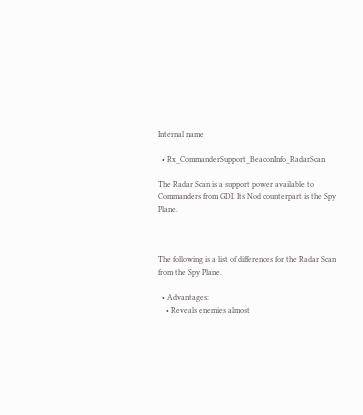Internal name

  • Rx_CommanderSupport_BeaconInfo_RadarScan

The Radar Scan is a support power available to Commanders from GDI. Its Nod counterpart is the Spy Plane.



The following is a list of differences for the Radar Scan from the Spy Plane.

  • Advantages:
    • Reveals enemies almost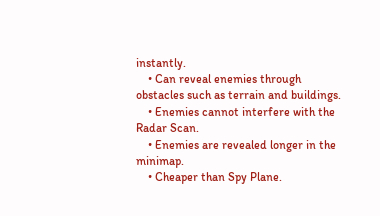instantly.
    • Can reveal enemies through obstacles such as terrain and buildings.
    • Enemies cannot interfere with the Radar Scan.
    • Enemies are revealed longer in the minimap.
    • Cheaper than Spy Plane.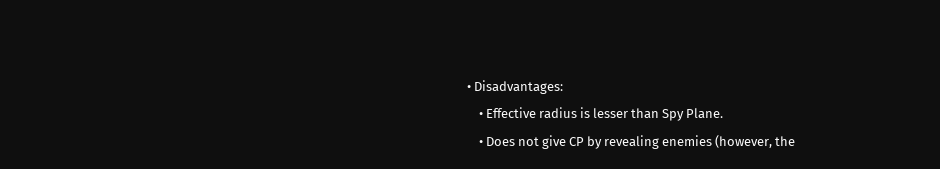• Disadvantages:
    • Effective radius is lesser than Spy Plane.
    • Does not give CP by revealing enemies (however, the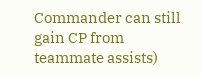Commander can still gain CP from teammate assists)